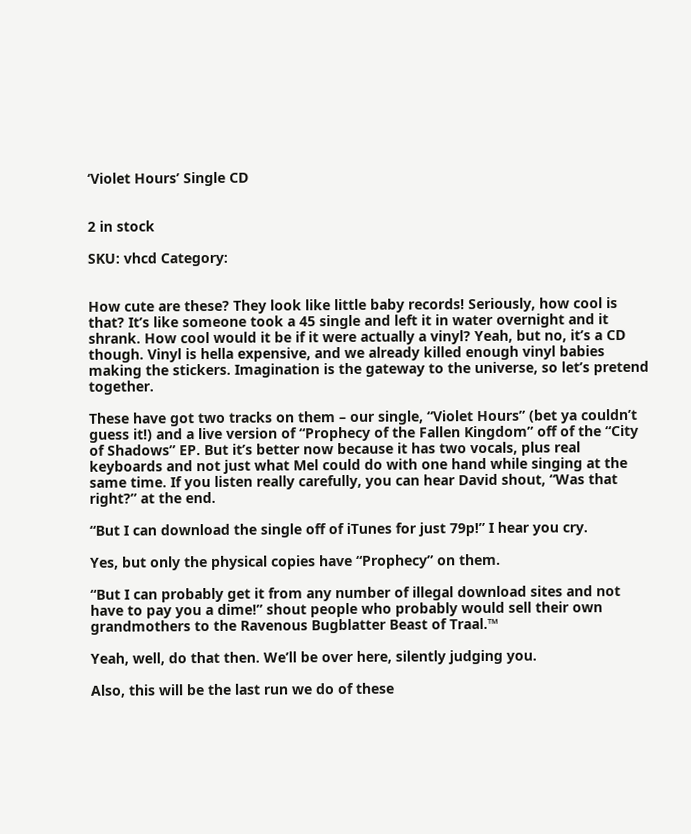‘Violet Hours’ Single CD


2 in stock

SKU: vhcd Category:


How cute are these? They look like little baby records! Seriously, how cool is that? It’s like someone took a 45 single and left it in water overnight and it shrank. How cool would it be if it were actually a vinyl? Yeah, but no, it’s a CD though. Vinyl is hella expensive, and we already killed enough vinyl babies making the stickers. Imagination is the gateway to the universe, so let’s pretend together.

These have got two tracks on them – our single, “Violet Hours” (bet ya couldn’t guess it!) and a live version of “Prophecy of the Fallen Kingdom” off of the “City of Shadows” EP. But it’s better now because it has two vocals, plus real keyboards and not just what Mel could do with one hand while singing at the same time. If you listen really carefully, you can hear David shout, “Was that right?” at the end.

“But I can download the single off of iTunes for just 79p!” I hear you cry.

Yes, but only the physical copies have “Prophecy” on them.

“But I can probably get it from any number of illegal download sites and not have to pay you a dime!” shout people who probably would sell their own grandmothers to the Ravenous Bugblatter Beast of Traal.™

Yeah, well, do that then. We’ll be over here, silently judging you.

Also, this will be the last run we do of these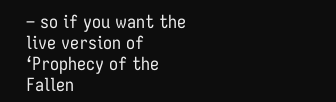– so if you want the live version of ‘Prophecy of the Fallen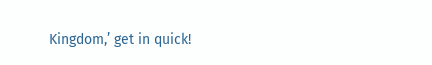Kingdom,’ get in quick!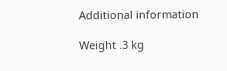Additional information

Weight .3 kg